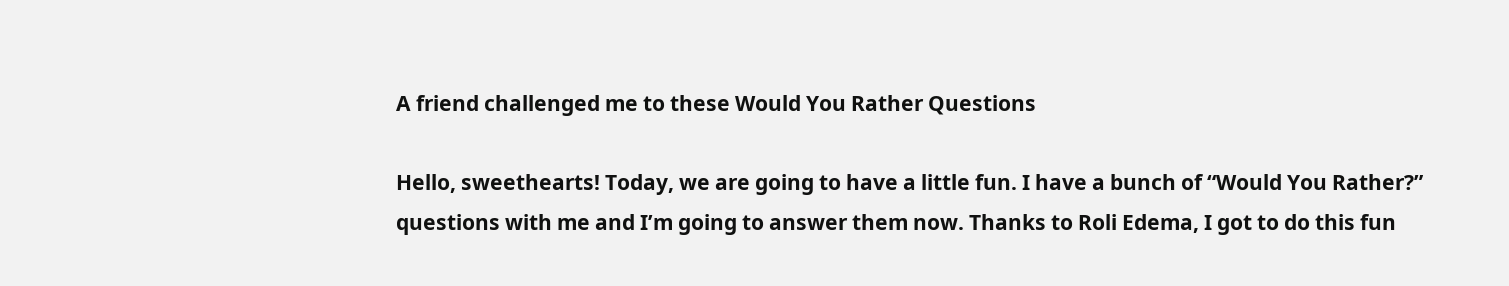A friend challenged me to these Would You Rather Questions

Hello, sweethearts! Today, we are going to have a little fun. I have a bunch of “Would You Rather?” questions with me and I’m going to answer them now. Thanks to Roli Edema, I got to do this fun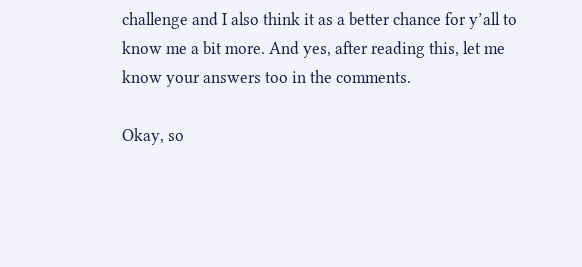challenge and I also think it as a better chance for y’all to know me a bit more. And yes, after reading this, let me know your answers too in the comments.

Okay, so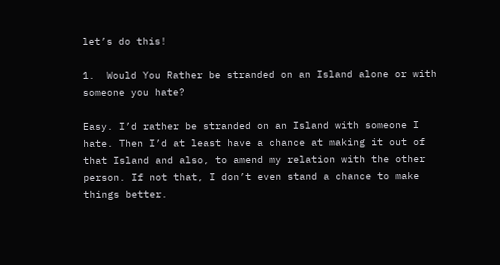let’s do this!

1.  Would You Rather be stranded on an Island alone or with someone you hate?

Easy. I’d rather be stranded on an Island with someone I hate. Then I’d at least have a chance at making it out of that Island and also, to amend my relation with the other person. If not that, I don’t even stand a chance to make things better.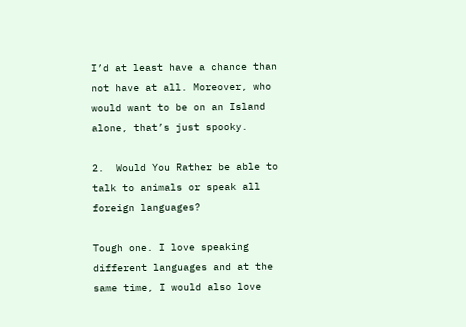I’d at least have a chance than not have at all. Moreover, who would want to be on an Island alone, that’s just spooky.

2.  Would You Rather be able to talk to animals or speak all foreign languages?

Tough one. I love speaking different languages and at the same time, I would also love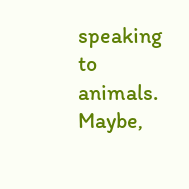speaking to animals. Maybe,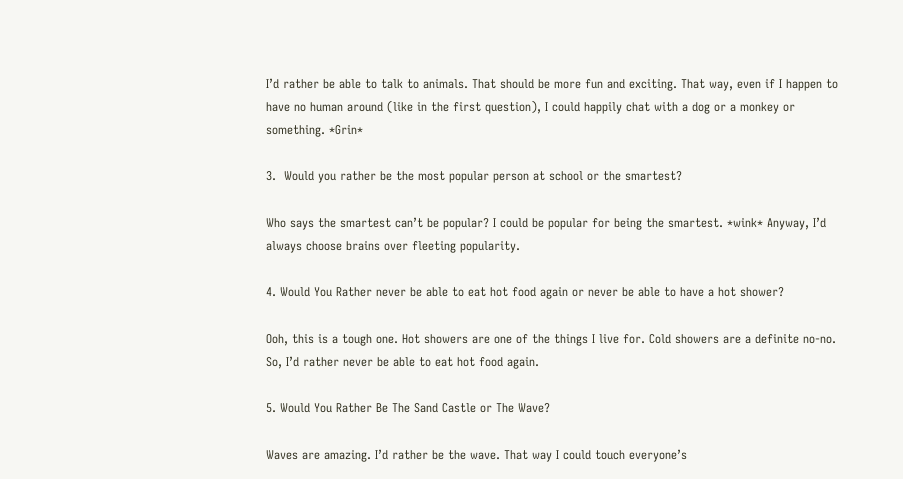I’d rather be able to talk to animals. That should be more fun and exciting. That way, even if I happen to have no human around (like in the first question), I could happily chat with a dog or a monkey or something. *Grin*

3.  Would you rather be the most popular person at school or the smartest?

Who says the smartest can’t be popular? I could be popular for being the smartest. *wink* Anyway, I’d always choose brains over fleeting popularity.

4. Would You Rather never be able to eat hot food again or never be able to have a hot shower?

Ooh, this is a tough one. Hot showers are one of the things I live for. Cold showers are a definite no-no. So, I’d rather never be able to eat hot food again.

5. Would You Rather Be The Sand Castle or The Wave?

Waves are amazing. I’d rather be the wave. That way I could touch everyone’s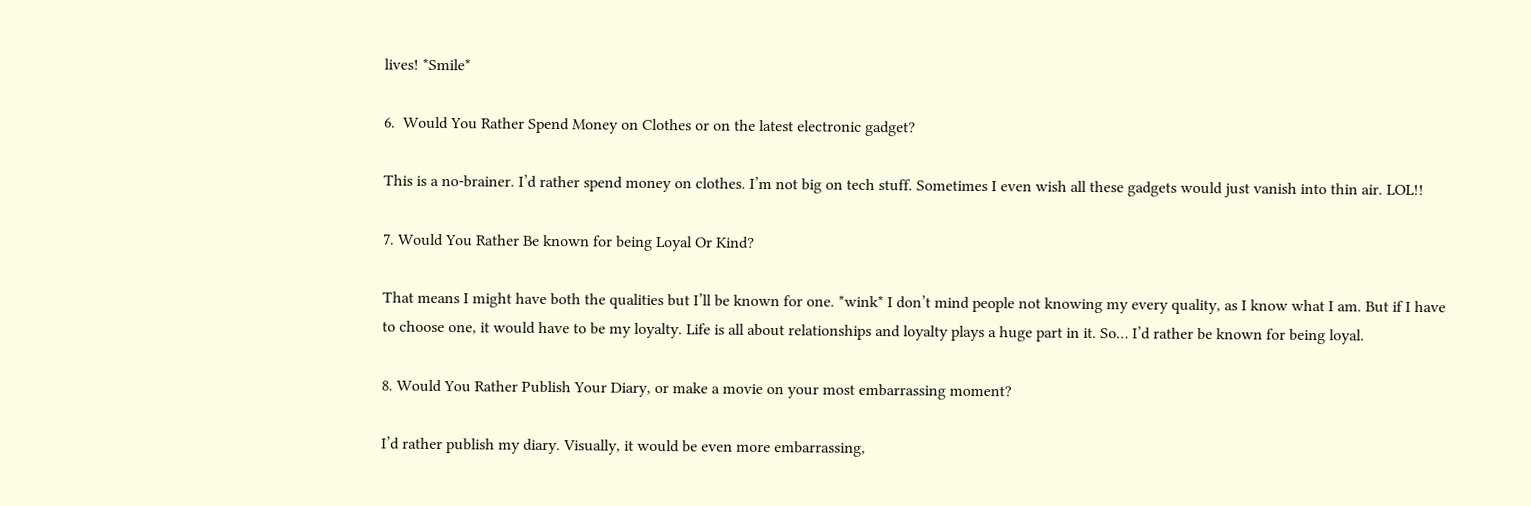lives! *Smile*

6.  Would You Rather Spend Money on Clothes or on the latest electronic gadget?

This is a no-brainer. I’d rather spend money on clothes. I’m not big on tech stuff. Sometimes I even wish all these gadgets would just vanish into thin air. LOL!!

7. Would You Rather Be known for being Loyal Or Kind?

That means I might have both the qualities but I’ll be known for one. *wink* I don’t mind people not knowing my every quality, as I know what I am. But if I have to choose one, it would have to be my loyalty. Life is all about relationships and loyalty plays a huge part in it. So… I’d rather be known for being loyal.

8. Would You Rather Publish Your Diary, or make a movie on your most embarrassing moment?

I’d rather publish my diary. Visually, it would be even more embarrassing,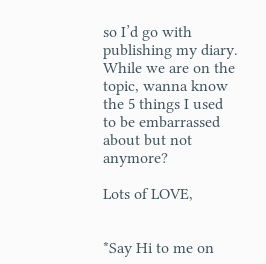so I’d go with publishing my diary. While we are on the topic, wanna know the 5 things I used to be embarrassed about but not anymore?

Lots of LOVE,


*Say Hi to me on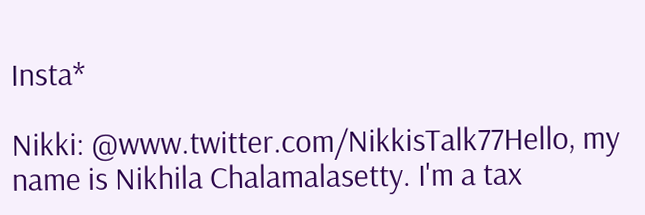Insta*

Nikki: @www.twitter.com/NikkisTalk77Hello, my name is Nikhila Chalamalasetty. I'm a tax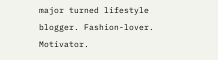major turned lifestyle blogger. Fashion-lover. Motivator.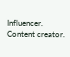Influencer. Content creator.